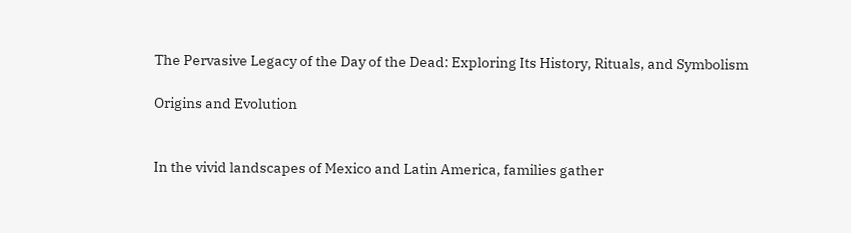The Pervasive Legacy of the Day of the Dead: Exploring Its History, Rituals, and Symbolism

Origins and Evolution


In the vivid landscapes of Mexico and Latin America, families gather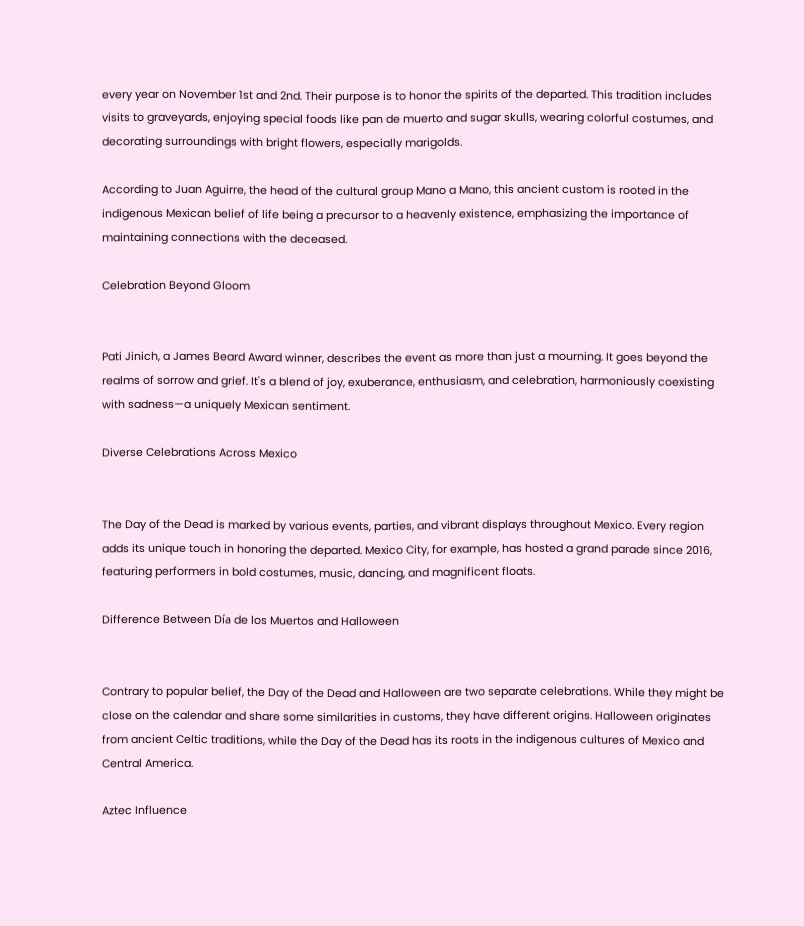every year on November 1st and 2nd. Their purpose is to honor the spirits of the departed. This tradition includes visits to graveyards, enjoying special foods like pan de muerto and sugar skulls, wearing colorful costumes, and decorating surroundings with bright flowers, especially marigolds.

According to Juan Aguirre, the head of the cultural group Mano a Mano, this ancient custom is rooted in the indigenous Mexican belief of life being a precursor to a heavenly existence, emphasizing the importance of maintaining connections with the deceased.

Celebration Beyond Gloom


Pati Jinich, a James Beard Award winner, describes the event as more than just a mourning. It goes beyond the realms of sorrow and grief. It's a blend of joy, exuberance, enthusiasm, and celebration, harmoniously coexisting with sadness—a uniquely Mexican sentiment.

Diverse Celebrations Across Mexico


The Day of the Dead is marked by various events, parties, and vibrant displays throughout Mexico. Every region adds its unique touch in honoring the departed. Mexico City, for example, has hosted a grand parade since 2016, featuring performers in bold costumes, music, dancing, and magnificent floats.

Difference Between Día de los Muertos and Halloween


Contrary to popular belief, the Day of the Dead and Halloween are two separate celebrations. While they might be close on the calendar and share some similarities in customs, they have different origins. Halloween originates from ancient Celtic traditions, while the Day of the Dead has its roots in the indigenous cultures of Mexico and Central America.

Aztec Influence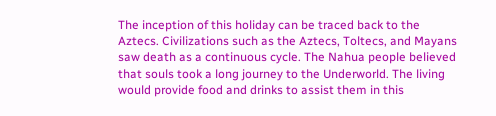The inception of this holiday can be traced back to the Aztecs. Civilizations such as the Aztecs, Toltecs, and Mayans saw death as a continuous cycle. The Nahua people believed that souls took a long journey to the Underworld. The living would provide food and drinks to assist them in this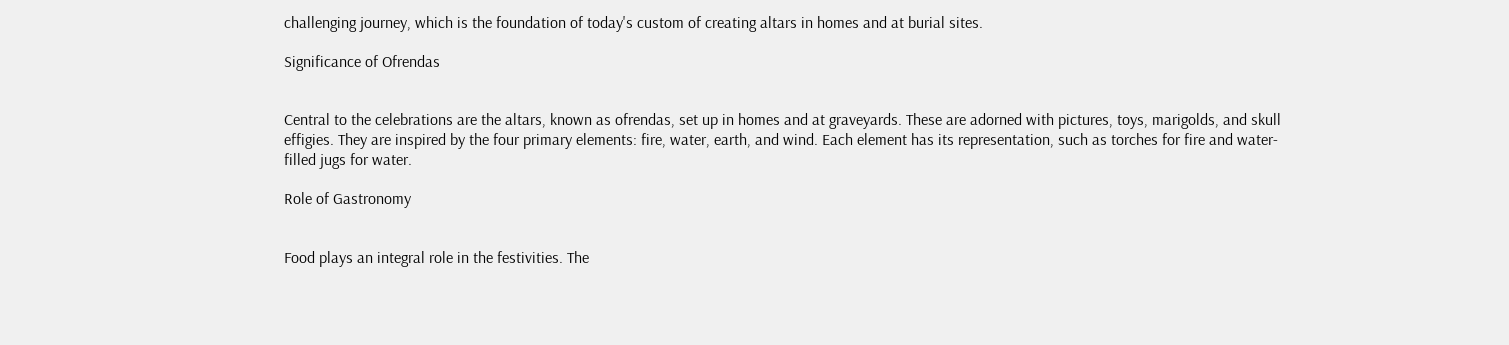challenging journey, which is the foundation of today's custom of creating altars in homes and at burial sites.

Significance of Ofrendas


Central to the celebrations are the altars, known as ofrendas, set up in homes and at graveyards. These are adorned with pictures, toys, marigolds, and skull effigies. They are inspired by the four primary elements: fire, water, earth, and wind. Each element has its representation, such as torches for fire and water-filled jugs for water.

Role of Gastronomy


Food plays an integral role in the festivities. The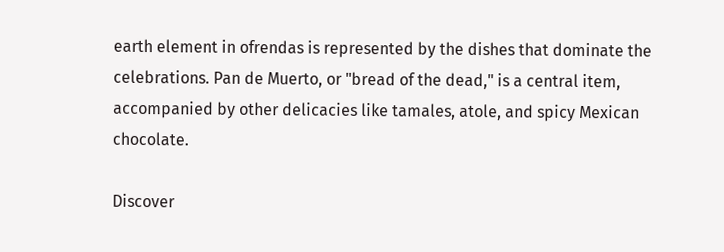earth element in ofrendas is represented by the dishes that dominate the celebrations. Pan de Muerto, or "bread of the dead," is a central item, accompanied by other delicacies like tamales, atole, and spicy Mexican chocolate.

Discover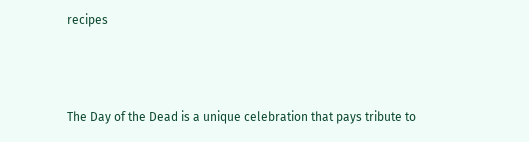recipes



The Day of the Dead is a unique celebration that pays tribute to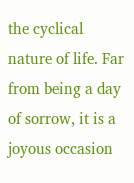the cyclical nature of life. Far from being a day of sorrow, it is a joyous occasion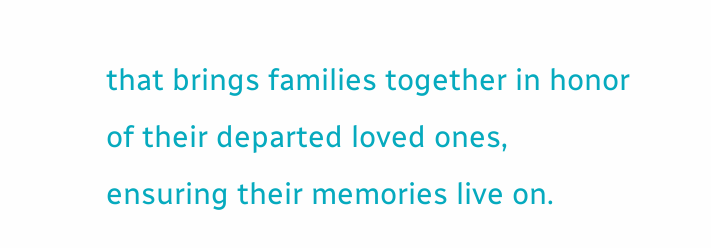that brings families together in honor of their departed loved ones, ensuring their memories live on.